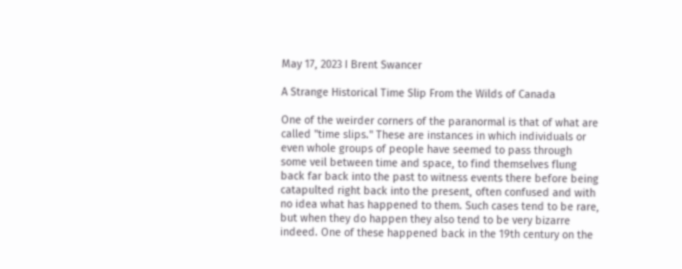May 17, 2023 I Brent Swancer

A Strange Historical Time Slip From the Wilds of Canada

One of the weirder corners of the paranormal is that of what are called "time slips." These are instances in which individuals or even whole groups of people have seemed to pass through some veil between time and space, to find themselves flung back far back into the past to witness events there before being catapulted right back into the present, often confused and with no idea what has happened to them. Such cases tend to be rare, but when they do happen they also tend to be very bizarre indeed. One of these happened back in the 19th century on the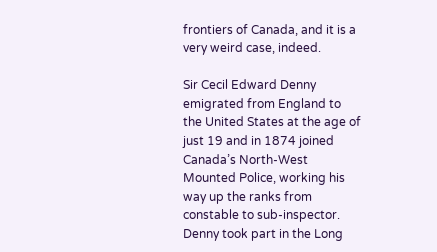frontiers of Canada, and it is a very weird case, indeed.

Sir Cecil Edward Denny emigrated from England to the United States at the age of just 19 and in 1874 joined Canada’s North-West Mounted Police, working his way up the ranks from constable to sub-inspector. Denny took part in the Long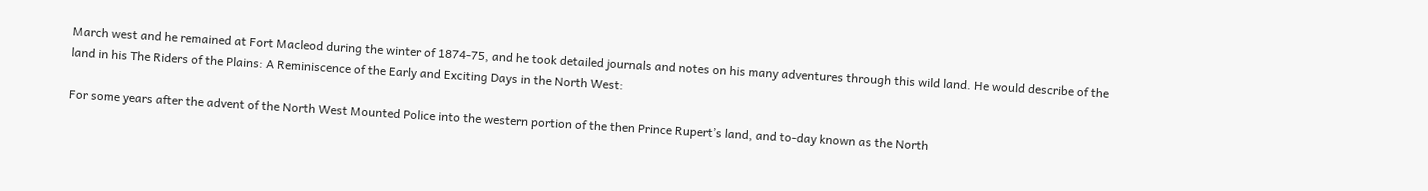March west and he remained at Fort Macleod during the winter of 1874-75, and he took detailed journals and notes on his many adventures through this wild land. He would describe of the land in his The Riders of the Plains: A Reminiscence of the Early and Exciting Days in the North West:

For some years after the advent of the North West Mounted Police into the western portion of the then Prince Rupert’s land, and to-day known as the North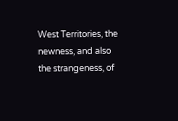West Territories, the newness, and also the strangeness, of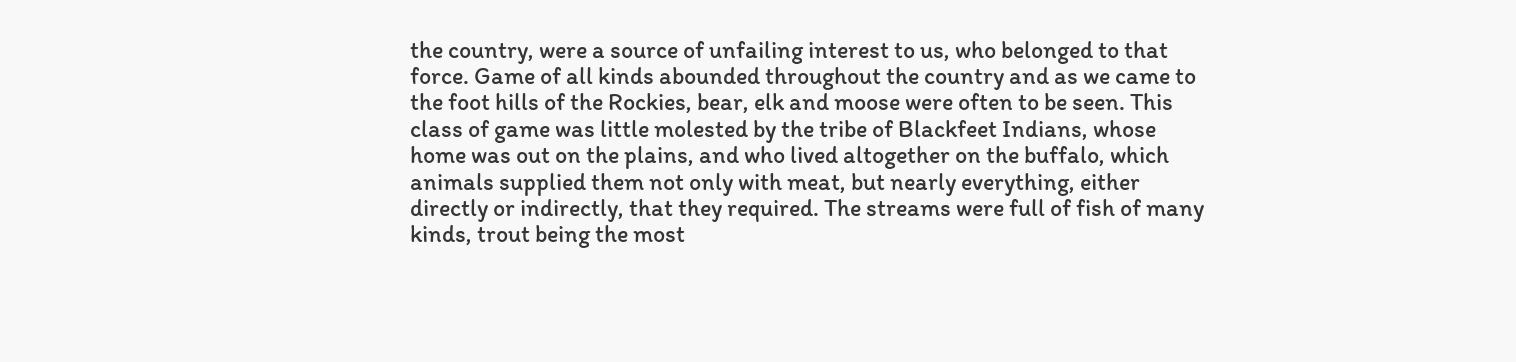the country, were a source of unfailing interest to us, who belonged to that force. Game of all kinds abounded throughout the country and as we came to the foot hills of the Rockies, bear, elk and moose were often to be seen. This class of game was little molested by the tribe of Blackfeet Indians, whose home was out on the plains, and who lived altogether on the buffalo, which animals supplied them not only with meat, but nearly everything, either directly or indirectly, that they required. The streams were full of fish of many kinds, trout being the most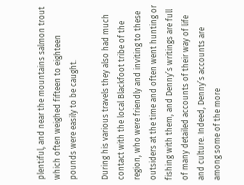plentiful, and near the mountains salmon trout which often weighed fifteen to eighteen pounds were easily to be caught.

During his various travels they also had much contact with the local Blackfoot tribe of the region, who were friendly and inviting to these outsiders at the time and often went hunting or fishing with them, and Denny’s writings are full of many detailed accounts of their way of life and culture. Indeed, Denny’s accounts are among some of the more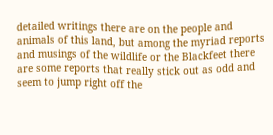detailed writings there are on the people and animals of this land, but among the myriad reports and musings of the wildlife or the Blackfeet there are some reports that really stick out as odd and seem to jump right off the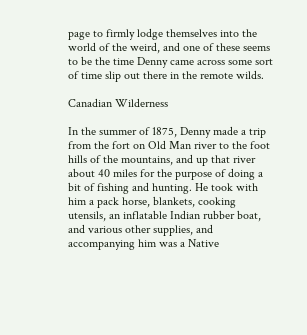page to firmly lodge themselves into the world of the weird, and one of these seems to be the time Denny came across some sort of time slip out there in the remote wilds.

Canadian Wilderness

In the summer of 1875, Denny made a trip from the fort on Old Man river to the foot hills of the mountains, and up that river about 40 miles for the purpose of doing a bit of fishing and hunting. He took with him a pack horse, blankets, cooking utensils, an inflatable Indian rubber boat, and various other supplies, and accompanying him was a Native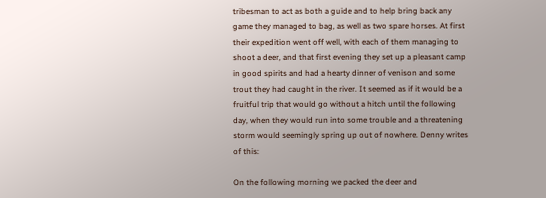tribesman to act as both a guide and to help bring back any game they managed to bag, as well as two spare horses. At first their expedition went off well, with each of them managing to shoot a deer, and that first evening they set up a pleasant camp in good spirits and had a hearty dinner of venison and some trout they had caught in the river. It seemed as if it would be a fruitful trip that would go without a hitch until the following day, when they would run into some trouble and a threatening storm would seemingly spring up out of nowhere. Denny writes of this:

On the following morning we packed the deer and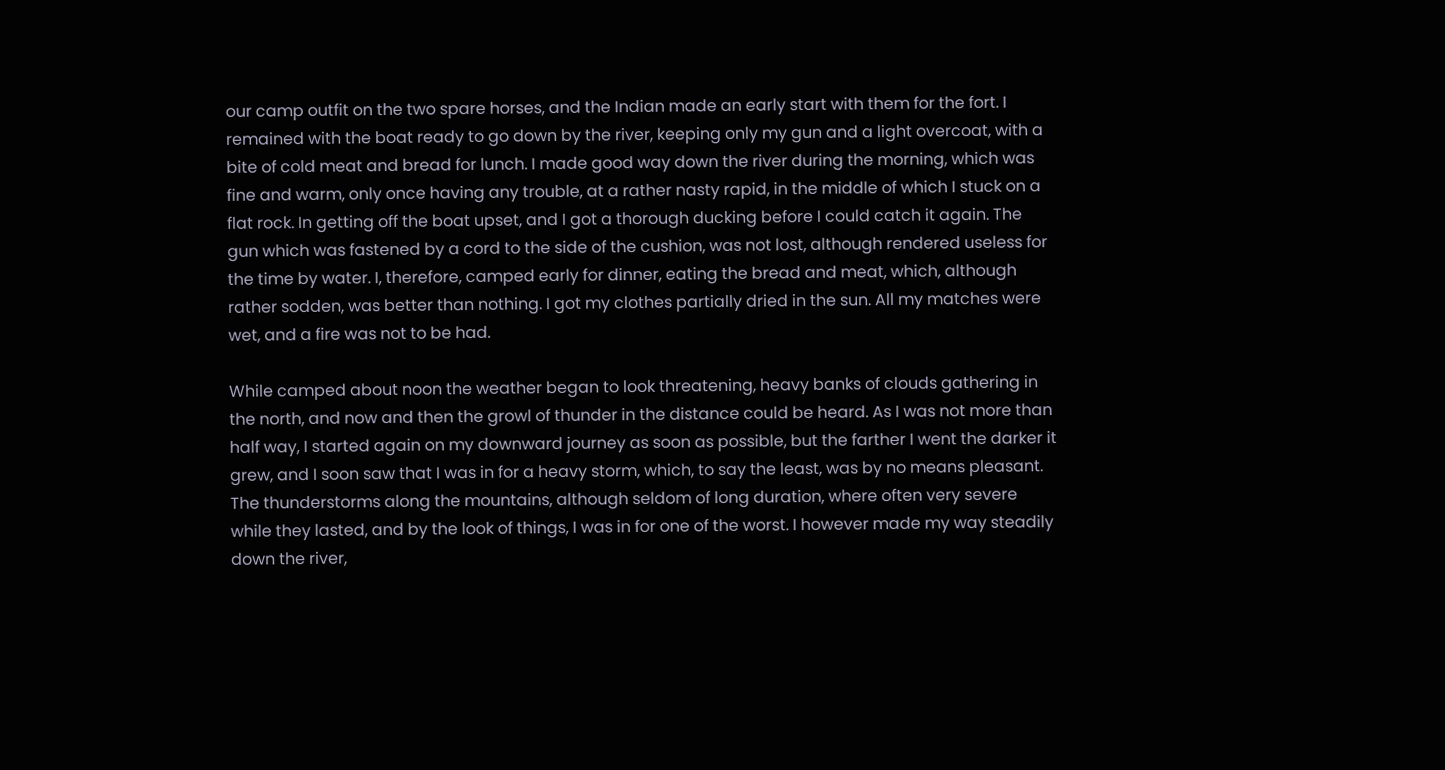our camp outfit on the two spare horses, and the Indian made an early start with them for the fort. I remained with the boat ready to go down by the river, keeping only my gun and a light overcoat, with a bite of cold meat and bread for lunch. I made good way down the river during the morning, which was fine and warm, only once having any trouble, at a rather nasty rapid, in the middle of which I stuck on a flat rock. In getting off the boat upset, and I got a thorough ducking before I could catch it again. The gun which was fastened by a cord to the side of the cushion, was not lost, although rendered useless for the time by water. I, therefore, camped early for dinner, eating the bread and meat, which, although rather sodden, was better than nothing. I got my clothes partially dried in the sun. All my matches were wet, and a fire was not to be had.

While camped about noon the weather began to look threatening, heavy banks of clouds gathering in the north, and now and then the growl of thunder in the distance could be heard. As I was not more than half way, I started again on my downward journey as soon as possible, but the farther I went the darker it grew, and I soon saw that I was in for a heavy storm, which, to say the least, was by no means pleasant. The thunderstorms along the mountains, although seldom of long duration, where often very severe while they lasted, and by the look of things, I was in for one of the worst. I however made my way steadily down the river,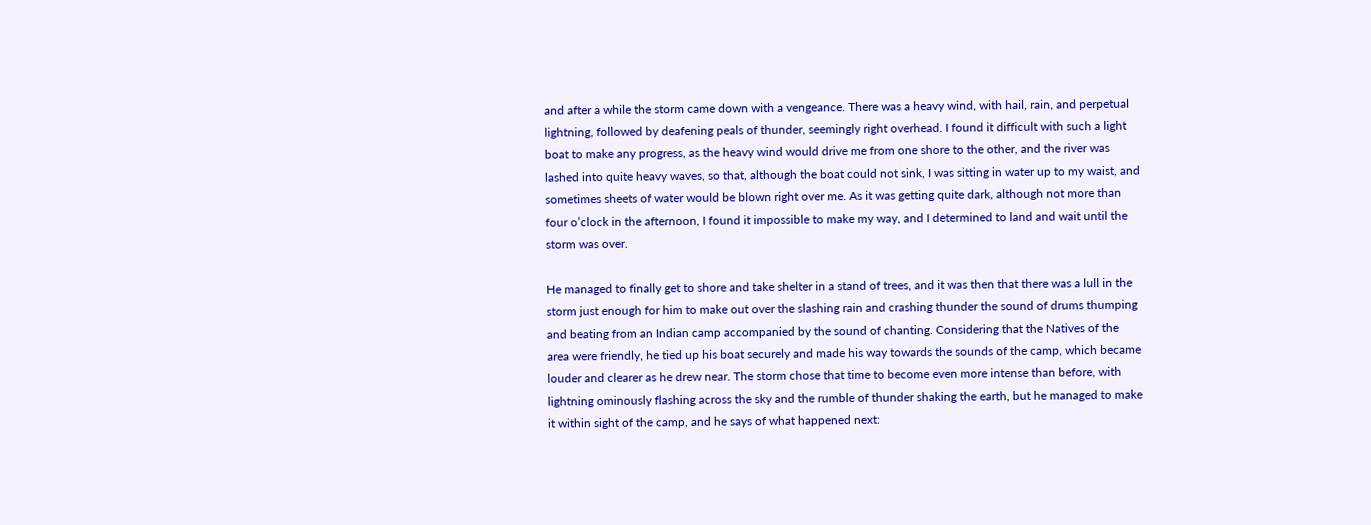and after a while the storm came down with a vengeance. There was a heavy wind, with hail, rain, and perpetual lightning, followed by deafening peals of thunder, seemingly right overhead. I found it difficult with such a light boat to make any progress, as the heavy wind would drive me from one shore to the other, and the river was lashed into quite heavy waves, so that, although the boat could not sink, I was sitting in water up to my waist, and sometimes sheets of water would be blown right over me. As it was getting quite dark, although not more than four o’clock in the afternoon, I found it impossible to make my way, and I determined to land and wait until the storm was over.

He managed to finally get to shore and take shelter in a stand of trees, and it was then that there was a lull in the storm just enough for him to make out over the slashing rain and crashing thunder the sound of drums thumping and beating from an Indian camp accompanied by the sound of chanting. Considering that the Natives of the area were friendly, he tied up his boat securely and made his way towards the sounds of the camp, which became louder and clearer as he drew near. The storm chose that time to become even more intense than before, with lightning ominously flashing across the sky and the rumble of thunder shaking the earth, but he managed to make it within sight of the camp, and he says of what happened next: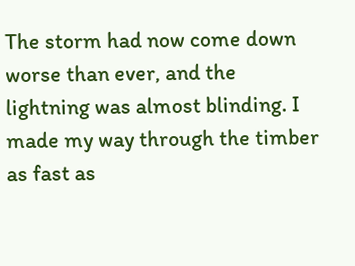The storm had now come down worse than ever, and the lightning was almost blinding. I made my way through the timber as fast as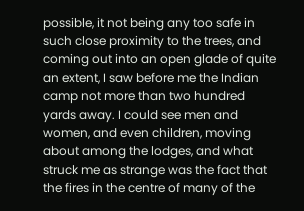possible, it not being any too safe in such close proximity to the trees, and coming out into an open glade of quite an extent, I saw before me the Indian camp not more than two hundred yards away. I could see men and women, and even children, moving about among the lodges, and what struck me as strange was the fact that the fires in the centre of many of the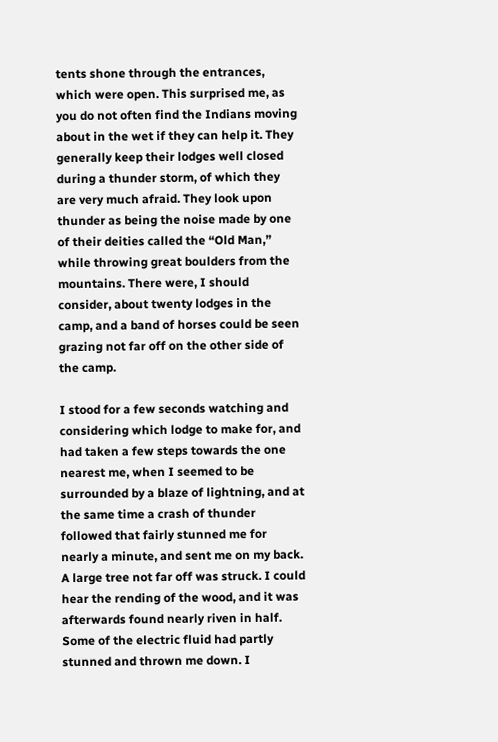tents shone through the entrances, which were open. This surprised me, as you do not often find the Indians moving about in the wet if they can help it. They generally keep their lodges well closed during a thunder storm, of which they are very much afraid. They look upon thunder as being the noise made by one of their deities called the “Old Man,” while throwing great boulders from the mountains. There were, I should consider, about twenty lodges in the camp, and a band of horses could be seen grazing not far off on the other side of the camp.

I stood for a few seconds watching and considering which lodge to make for, and had taken a few steps towards the one nearest me, when I seemed to be surrounded by a blaze of lightning, and at the same time a crash of thunder followed that fairly stunned me for nearly a minute, and sent me on my back. A large tree not far off was struck. I could hear the rending of the wood, and it was afterwards found nearly riven in half. Some of the electric fluid had partly stunned and thrown me down. I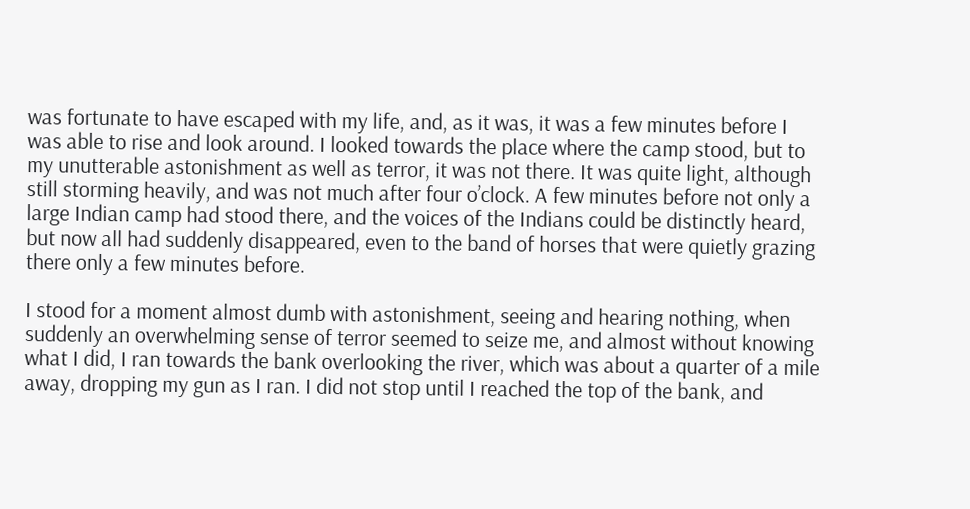was fortunate to have escaped with my life, and, as it was, it was a few minutes before I was able to rise and look around. I looked towards the place where the camp stood, but to my unutterable astonishment as well as terror, it was not there. It was quite light, although still storming heavily, and was not much after four o’clock. A few minutes before not only a large Indian camp had stood there, and the voices of the Indians could be distinctly heard, but now all had suddenly disappeared, even to the band of horses that were quietly grazing there only a few minutes before.

I stood for a moment almost dumb with astonishment, seeing and hearing nothing, when suddenly an overwhelming sense of terror seemed to seize me, and almost without knowing what I did, I ran towards the bank overlooking the river, which was about a quarter of a mile away, dropping my gun as I ran. I did not stop until I reached the top of the bank, and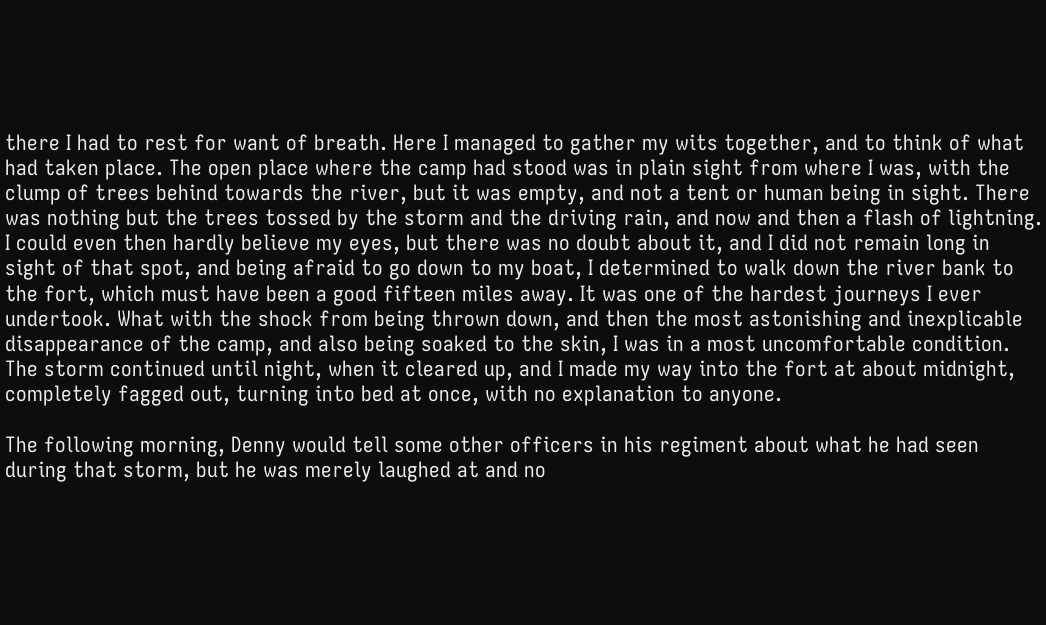there I had to rest for want of breath. Here I managed to gather my wits together, and to think of what had taken place. The open place where the camp had stood was in plain sight from where I was, with the clump of trees behind towards the river, but it was empty, and not a tent or human being in sight. There was nothing but the trees tossed by the storm and the driving rain, and now and then a flash of lightning. I could even then hardly believe my eyes, but there was no doubt about it, and I did not remain long in sight of that spot, and being afraid to go down to my boat, I determined to walk down the river bank to the fort, which must have been a good fifteen miles away. It was one of the hardest journeys I ever undertook. What with the shock from being thrown down, and then the most astonishing and inexplicable disappearance of the camp, and also being soaked to the skin, I was in a most uncomfortable condition. The storm continued until night, when it cleared up, and I made my way into the fort at about midnight, completely fagged out, turning into bed at once, with no explanation to anyone.

The following morning, Denny would tell some other officers in his regiment about what he had seen during that storm, but he was merely laughed at and no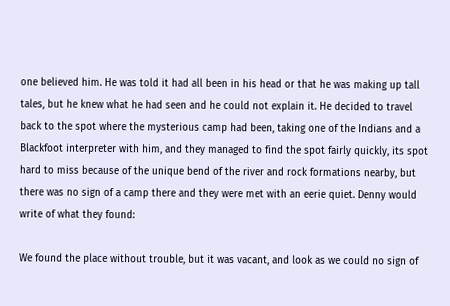one believed him. He was told it had all been in his head or that he was making up tall tales, but he knew what he had seen and he could not explain it. He decided to travel back to the spot where the mysterious camp had been, taking one of the Indians and a Blackfoot interpreter with him, and they managed to find the spot fairly quickly, its spot hard to miss because of the unique bend of the river and rock formations nearby, but there was no sign of a camp there and they were met with an eerie quiet. Denny would write of what they found:

We found the place without trouble, but it was vacant, and look as we could no sign of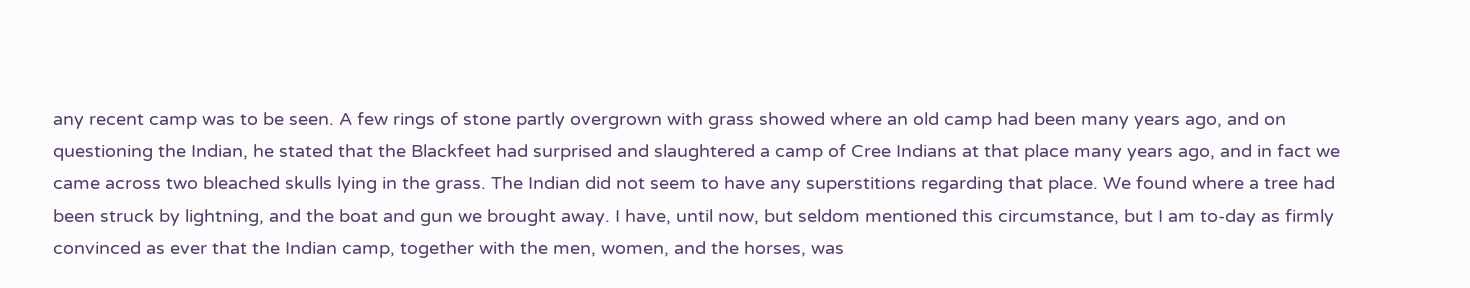any recent camp was to be seen. A few rings of stone partly overgrown with grass showed where an old camp had been many years ago, and on questioning the Indian, he stated that the Blackfeet had surprised and slaughtered a camp of Cree Indians at that place many years ago, and in fact we came across two bleached skulls lying in the grass. The Indian did not seem to have any superstitions regarding that place. We found where a tree had been struck by lightning, and the boat and gun we brought away. I have, until now, but seldom mentioned this circumstance, but I am to-day as firmly convinced as ever that the Indian camp, together with the men, women, and the horses, was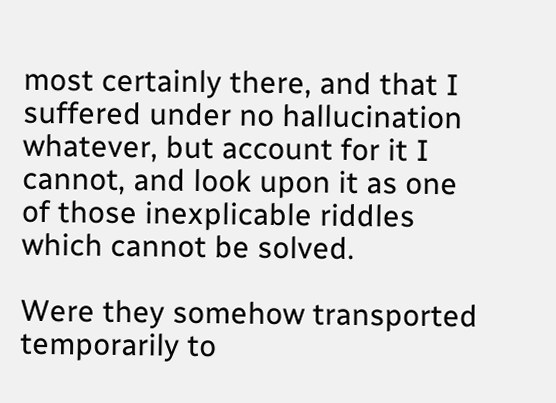most certainly there, and that I suffered under no hallucination whatever, but account for it I cannot, and look upon it as one of those inexplicable riddles which cannot be solved.

Were they somehow transported temporarily to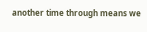another time through means we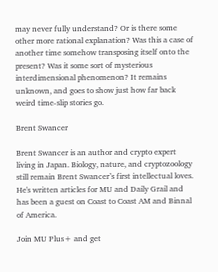may never fully understand? Or is there some other more rational explanation? Was this a case of another time somehow transposing itself onto the present? Was it some sort of mysterious interdimensional phenomenon? It remains unknown, and goes to show just how far back weird time-slip stories go.

Brent Swancer

Brent Swancer is an author and crypto expert living in Japan. Biology, nature, and cryptozoology still remain Brent Swancer’s first intellectual loves. He's written articles for MU and Daily Grail and has been a guest on Coast to Coast AM and Binnal of America.

Join MU Plus+ and get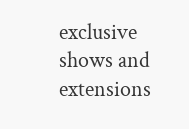exclusive shows and extensions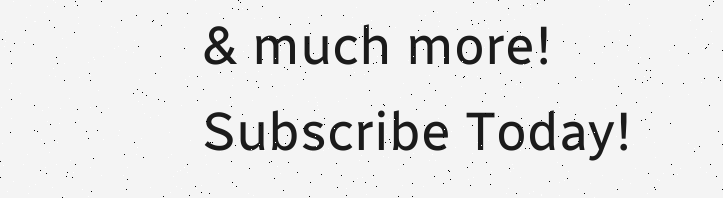& much more! Subscribe Today!